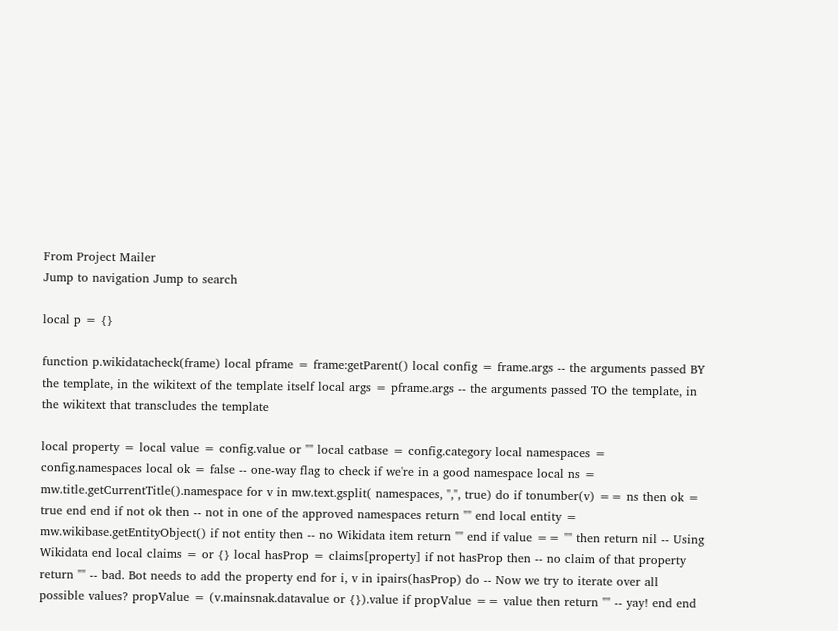From Project Mailer
Jump to navigation Jump to search

local p = {}

function p.wikidatacheck(frame) local pframe = frame:getParent() local config = frame.args -- the arguments passed BY the template, in the wikitext of the template itself local args = pframe.args -- the arguments passed TO the template, in the wikitext that transcludes the template

local property = local value = config.value or "" local catbase = config.category local namespaces = config.namespaces local ok = false -- one-way flag to check if we're in a good namespace local ns = mw.title.getCurrentTitle().namespace for v in mw.text.gsplit( namespaces, ",", true) do if tonumber(v) == ns then ok = true end end if not ok then -- not in one of the approved namespaces return "" end local entity = mw.wikibase.getEntityObject() if not entity then -- no Wikidata item return "" end if value == "" then return nil -- Using Wikidata end local claims = or {} local hasProp = claims[property] if not hasProp then -- no claim of that property return "" -- bad. Bot needs to add the property end for i, v in ipairs(hasProp) do -- Now we try to iterate over all possible values? propValue = (v.mainsnak.datavalue or {}).value if propValue == value then return "" -- yay! end end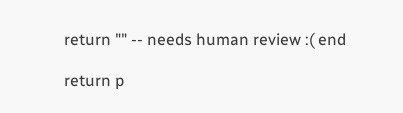return "" -- needs human review :( end

return p